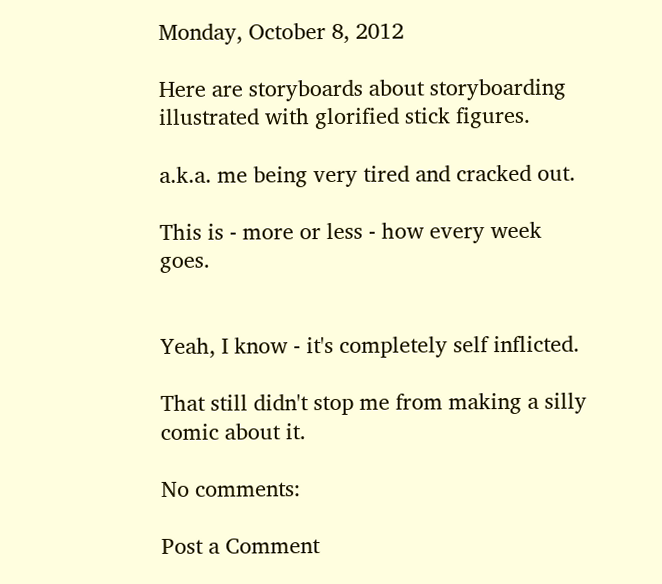Monday, October 8, 2012

Here are storyboards about storyboarding illustrated with glorified stick figures.

a.k.a. me being very tired and cracked out.

This is - more or less - how every week goes.


Yeah, I know - it's completely self inflicted.

That still didn't stop me from making a silly comic about it.

No comments:

Post a Comment